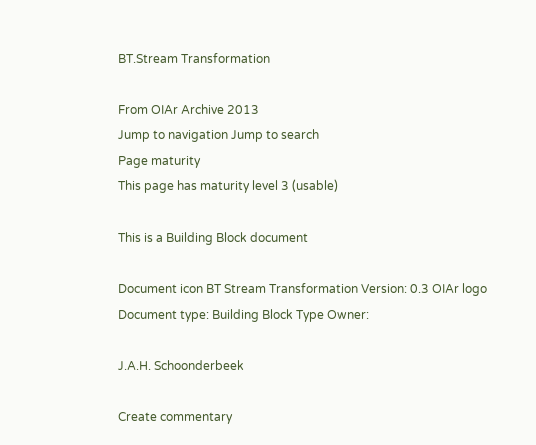BT.Stream Transformation

From OIAr Archive 2013
Jump to navigation Jump to search
Page maturity
This page has maturity level 3 (usable)

This is a Building Block document

Document icon BT Stream Transformation Version: 0.3 OIAr logo
Document type: Building Block Type Owner:

J.A.H. Schoonderbeek

Create commentary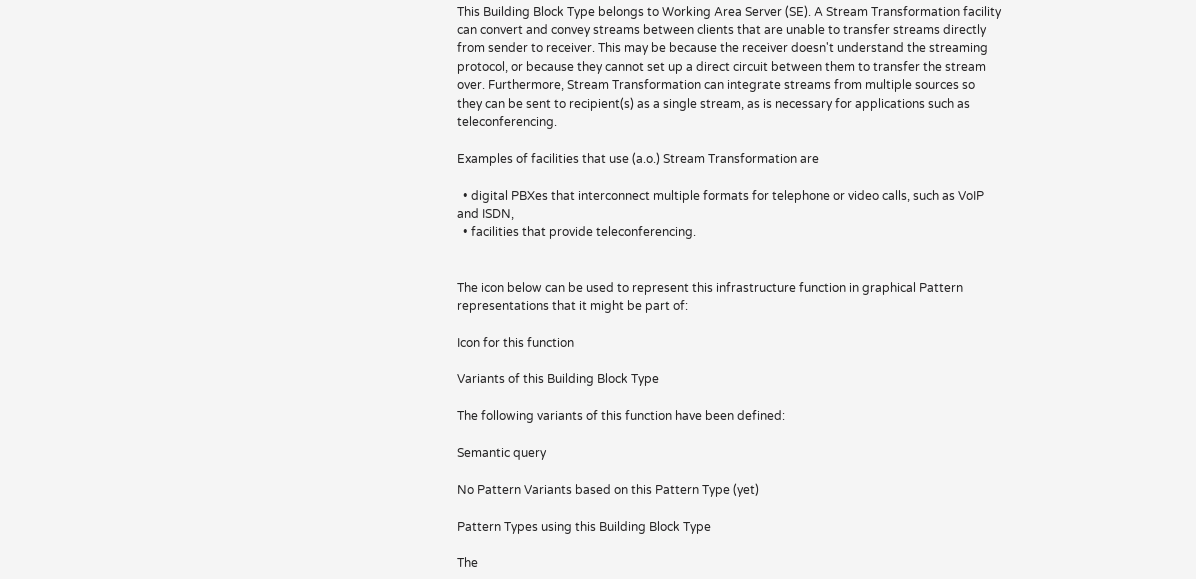This Building Block Type belongs to Working Area Server (SE). A Stream Transformation facility can convert and convey streams between clients that are unable to transfer streams directly from sender to receiver. This may be because the receiver doesn't understand the streaming protocol, or because they cannot set up a direct circuit between them to transfer the stream over. Furthermore, Stream Transformation can integrate streams from multiple sources so they can be sent to recipient(s) as a single stream, as is necessary for applications such as teleconferencing.

Examples of facilities that use (a.o.) Stream Transformation are

  • digital PBXes that interconnect multiple formats for telephone or video calls, such as VoIP and ISDN,
  • facilities that provide teleconferencing.


The icon below can be used to represent this infrastructure function in graphical Pattern representations that it might be part of:

Icon for this function

Variants of this Building Block Type

The following variants of this function have been defined:

Semantic query

No Pattern Variants based on this Pattern Type (yet)

Pattern Types using this Building Block Type

The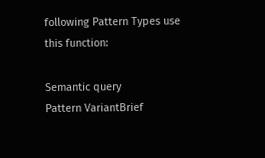following Pattern Types use this function:

Semantic query
Pattern VariantBrief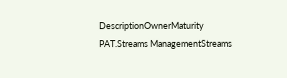DescriptionOwnerMaturity
PAT.Streams ManagementStreams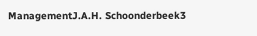ManagementJ.A.H. Schoonderbeek3